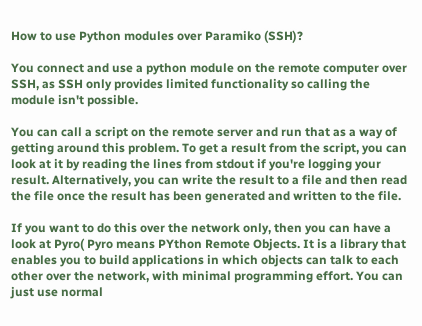How to use Python modules over Paramiko (SSH)?

You connect and use a python module on the remote computer over SSH, as SSH only provides limited functionality so calling the module isn't possible.

You can call a script on the remote server and run that as a way of getting around this problem. To get a result from the script, you can look at it by reading the lines from stdout if you're logging your result. Alternatively, you can write the result to a file and then read the file once the result has been generated and written to the file.

If you want to do this over the network only, then you can have a look at Pyro( Pyro means PYthon Remote Objects. It is a library that enables you to build applications in which objects can talk to each other over the network, with minimal programming effort. You can just use normal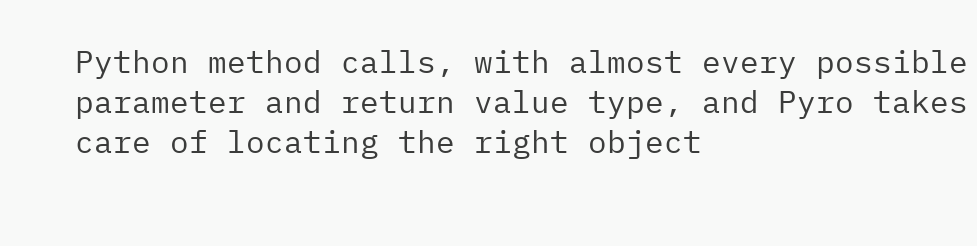Python method calls, with almost every possible parameter and return value type, and Pyro takes care of locating the right object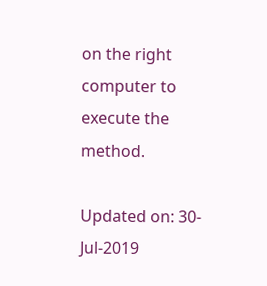on the right computer to execute the method.

Updated on: 30-Jul-2019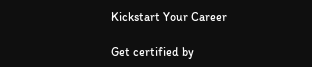Kickstart Your Career

Get certified by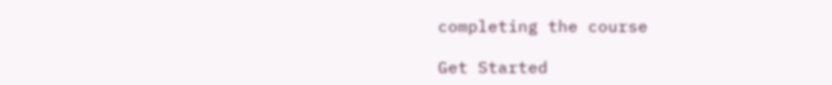completing the course

Get Started